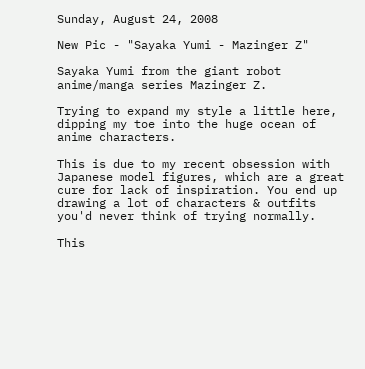Sunday, August 24, 2008

New Pic - "Sayaka Yumi - Mazinger Z"

Sayaka Yumi from the giant robot anime/manga series Mazinger Z.

Trying to expand my style a little here, dipping my toe into the huge ocean of anime characters.

This is due to my recent obsession with Japanese model figures, which are a great cure for lack of inspiration. You end up drawing a lot of characters & outfits you'd never think of trying normally.

This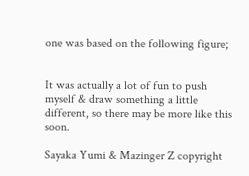one was based on the following figure;


It was actually a lot of fun to push myself & draw something a little different, so there may be more like this soon.

Sayaka Yumi & Mazinger Z copyright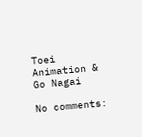Toei Animation & Go Nagai

No comments: